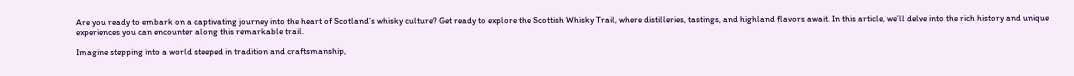Are you ready to embark on a captivating journey into the heart of Scotland’s whisky culture? Get ready to explore the Scottish Whisky Trail, where distilleries, tastings, and highland flavors await. In this article, we’ll delve into the rich history and unique experiences you can encounter along this remarkable trail.

Imagine stepping into a world steeped in tradition and craftsmanship,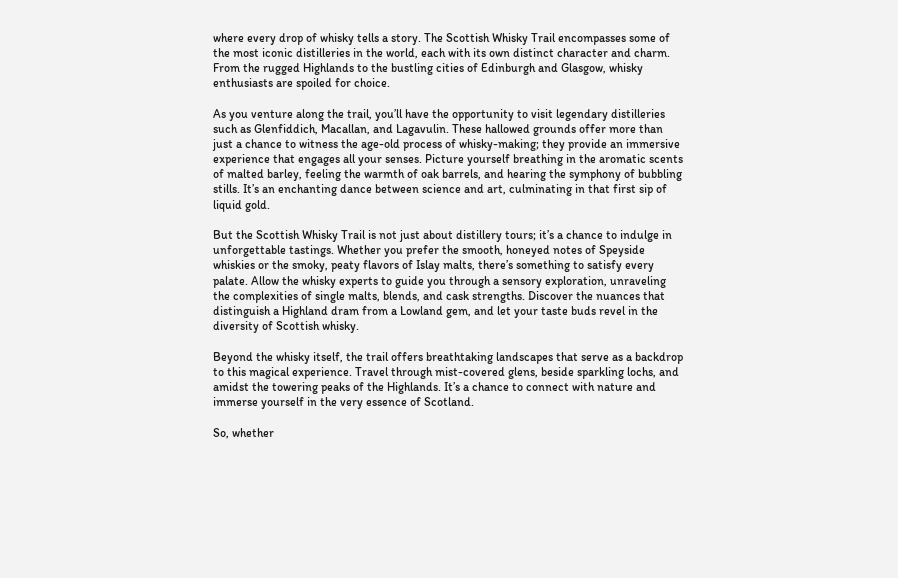where every drop of whisky tells a story. The Scottish Whisky Trail encompasses some of the most iconic distilleries in the world, each with its own distinct character and charm. From the rugged Highlands to the bustling cities of Edinburgh and Glasgow, whisky enthusiasts are spoiled for choice.

As you venture along the trail, you’ll have the opportunity to visit legendary distilleries such as Glenfiddich, Macallan, and Lagavulin. These hallowed grounds offer more than just a chance to witness the age-old process of whisky-making; they provide an immersive experience that engages all your senses. Picture yourself breathing in the aromatic scents of malted barley, feeling the warmth of oak barrels, and hearing the symphony of bubbling stills. It’s an enchanting dance between science and art, culminating in that first sip of liquid gold.

But the Scottish Whisky Trail is not just about distillery tours; it’s a chance to indulge in unforgettable tastings. Whether you prefer the smooth, honeyed notes of Speyside whiskies or the smoky, peaty flavors of Islay malts, there’s something to satisfy every palate. Allow the whisky experts to guide you through a sensory exploration, unraveling the complexities of single malts, blends, and cask strengths. Discover the nuances that distinguish a Highland dram from a Lowland gem, and let your taste buds revel in the diversity of Scottish whisky.

Beyond the whisky itself, the trail offers breathtaking landscapes that serve as a backdrop to this magical experience. Travel through mist-covered glens, beside sparkling lochs, and amidst the towering peaks of the Highlands. It’s a chance to connect with nature and immerse yourself in the very essence of Scotland.

So, whether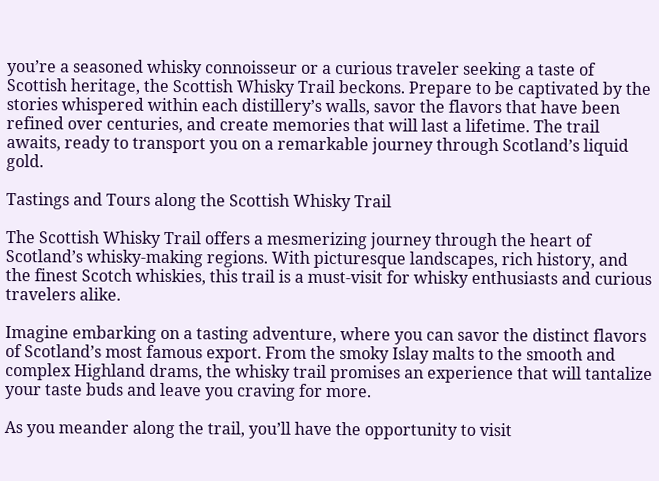you’re a seasoned whisky connoisseur or a curious traveler seeking a taste of Scottish heritage, the Scottish Whisky Trail beckons. Prepare to be captivated by the stories whispered within each distillery’s walls, savor the flavors that have been refined over centuries, and create memories that will last a lifetime. The trail awaits, ready to transport you on a remarkable journey through Scotland’s liquid gold.

Tastings and Tours along the Scottish Whisky Trail

The Scottish Whisky Trail offers a mesmerizing journey through the heart of Scotland’s whisky-making regions. With picturesque landscapes, rich history, and the finest Scotch whiskies, this trail is a must-visit for whisky enthusiasts and curious travelers alike.

Imagine embarking on a tasting adventure, where you can savor the distinct flavors of Scotland’s most famous export. From the smoky Islay malts to the smooth and complex Highland drams, the whisky trail promises an experience that will tantalize your taste buds and leave you craving for more.

As you meander along the trail, you’ll have the opportunity to visit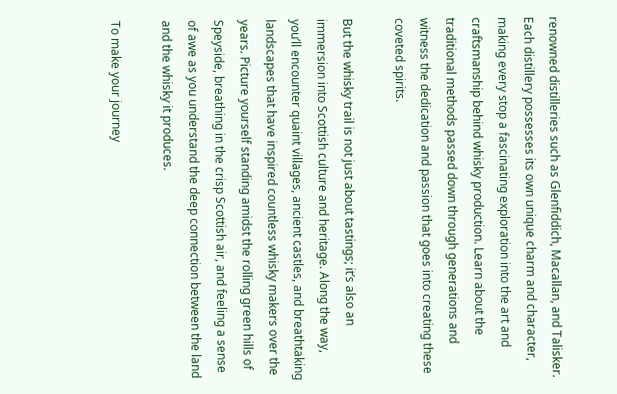renowned distilleries such as Glenfiddich, Macallan, and Talisker. Each distillery possesses its own unique charm and character, making every stop a fascinating exploration into the art and craftsmanship behind whisky production. Learn about the traditional methods passed down through generations and witness the dedication and passion that goes into creating these coveted spirits.

But the whisky trail is not just about tastings; it’s also an immersion into Scottish culture and heritage. Along the way, you’ll encounter quaint villages, ancient castles, and breathtaking landscapes that have inspired countless whisky makers over the years. Picture yourself standing amidst the rolling green hills of Speyside, breathing in the crisp Scottish air, and feeling a sense of awe as you understand the deep connection between the land and the whisky it produces.

To make your journey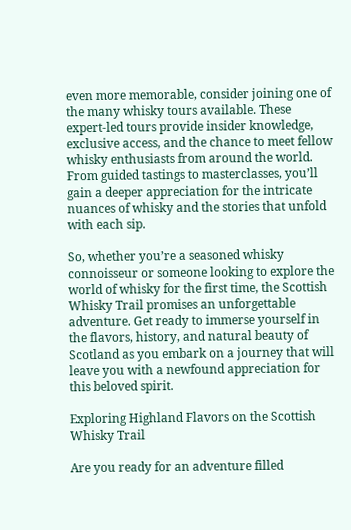even more memorable, consider joining one of the many whisky tours available. These expert-led tours provide insider knowledge, exclusive access, and the chance to meet fellow whisky enthusiasts from around the world. From guided tastings to masterclasses, you’ll gain a deeper appreciation for the intricate nuances of whisky and the stories that unfold with each sip.

So, whether you’re a seasoned whisky connoisseur or someone looking to explore the world of whisky for the first time, the Scottish Whisky Trail promises an unforgettable adventure. Get ready to immerse yourself in the flavors, history, and natural beauty of Scotland as you embark on a journey that will leave you with a newfound appreciation for this beloved spirit.

Exploring Highland Flavors on the Scottish Whisky Trail

Are you ready for an adventure filled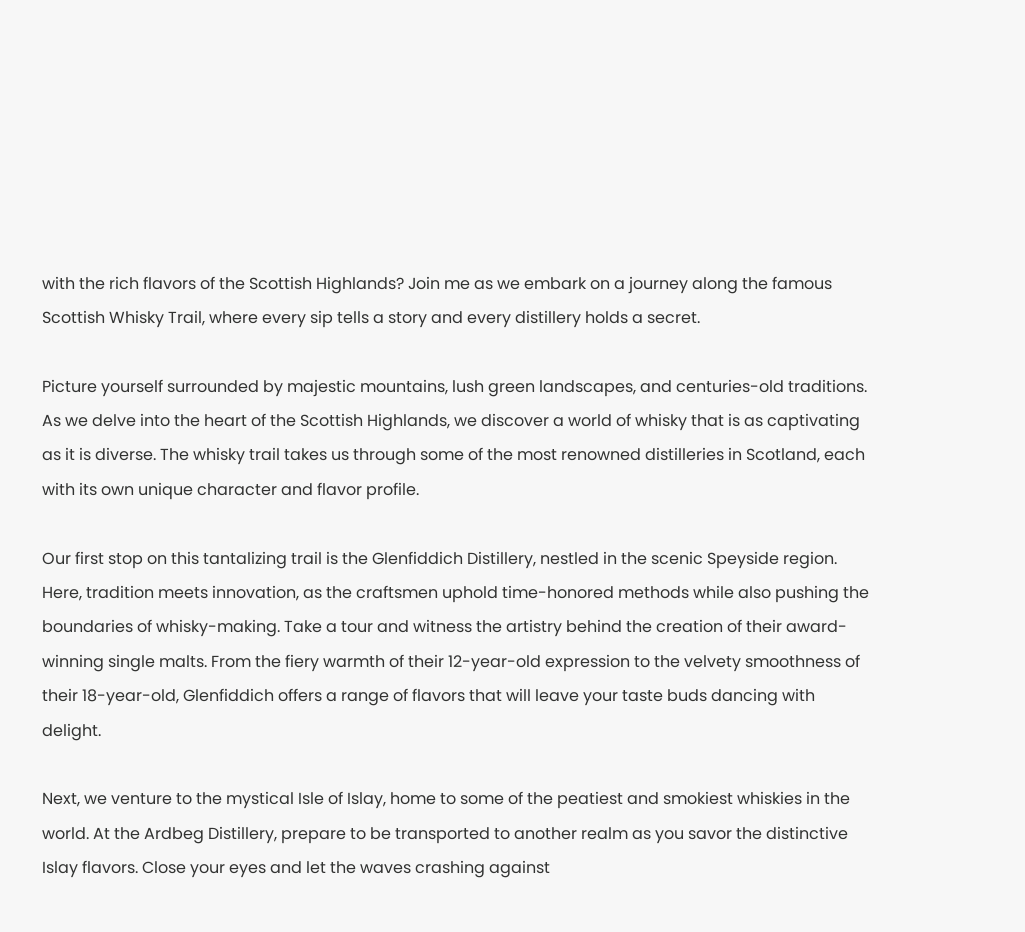with the rich flavors of the Scottish Highlands? Join me as we embark on a journey along the famous Scottish Whisky Trail, where every sip tells a story and every distillery holds a secret.

Picture yourself surrounded by majestic mountains, lush green landscapes, and centuries-old traditions. As we delve into the heart of the Scottish Highlands, we discover a world of whisky that is as captivating as it is diverse. The whisky trail takes us through some of the most renowned distilleries in Scotland, each with its own unique character and flavor profile.

Our first stop on this tantalizing trail is the Glenfiddich Distillery, nestled in the scenic Speyside region. Here, tradition meets innovation, as the craftsmen uphold time-honored methods while also pushing the boundaries of whisky-making. Take a tour and witness the artistry behind the creation of their award-winning single malts. From the fiery warmth of their 12-year-old expression to the velvety smoothness of their 18-year-old, Glenfiddich offers a range of flavors that will leave your taste buds dancing with delight.

Next, we venture to the mystical Isle of Islay, home to some of the peatiest and smokiest whiskies in the world. At the Ardbeg Distillery, prepare to be transported to another realm as you savor the distinctive Islay flavors. Close your eyes and let the waves crashing against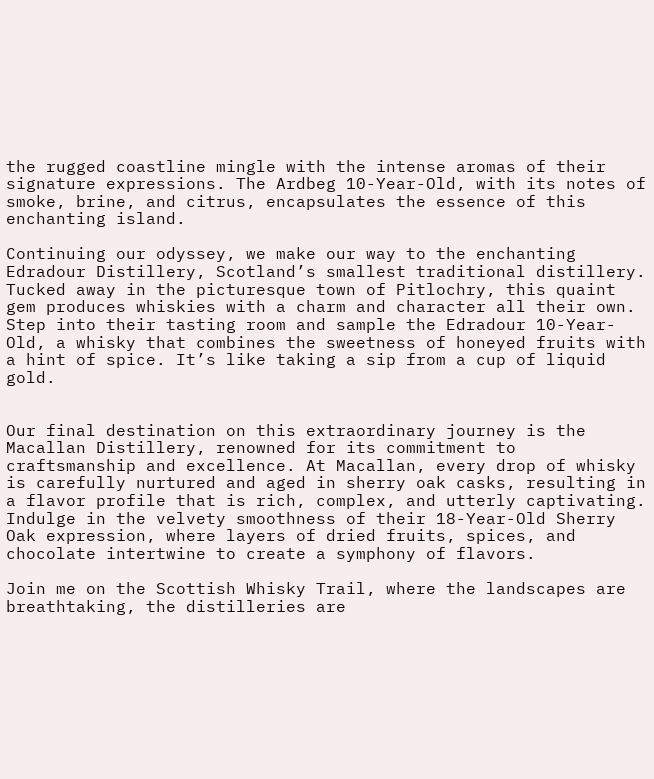the rugged coastline mingle with the intense aromas of their signature expressions. The Ardbeg 10-Year-Old, with its notes of smoke, brine, and citrus, encapsulates the essence of this enchanting island.

Continuing our odyssey, we make our way to the enchanting Edradour Distillery, Scotland’s smallest traditional distillery. Tucked away in the picturesque town of Pitlochry, this quaint gem produces whiskies with a charm and character all their own. Step into their tasting room and sample the Edradour 10-Year-Old, a whisky that combines the sweetness of honeyed fruits with a hint of spice. It’s like taking a sip from a cup of liquid gold.


Our final destination on this extraordinary journey is the Macallan Distillery, renowned for its commitment to craftsmanship and excellence. At Macallan, every drop of whisky is carefully nurtured and aged in sherry oak casks, resulting in a flavor profile that is rich, complex, and utterly captivating. Indulge in the velvety smoothness of their 18-Year-Old Sherry Oak expression, where layers of dried fruits, spices, and chocolate intertwine to create a symphony of flavors.

Join me on the Scottish Whisky Trail, where the landscapes are breathtaking, the distilleries are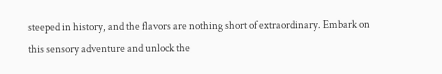steeped in history, and the flavors are nothing short of extraordinary. Embark on this sensory adventure and unlock the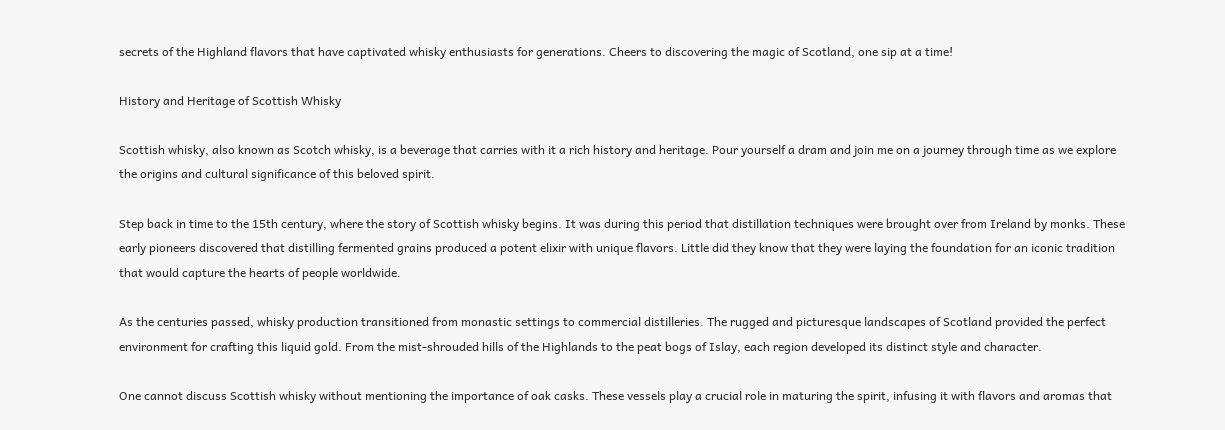secrets of the Highland flavors that have captivated whisky enthusiasts for generations. Cheers to discovering the magic of Scotland, one sip at a time!

History and Heritage of Scottish Whisky

Scottish whisky, also known as Scotch whisky, is a beverage that carries with it a rich history and heritage. Pour yourself a dram and join me on a journey through time as we explore the origins and cultural significance of this beloved spirit.

Step back in time to the 15th century, where the story of Scottish whisky begins. It was during this period that distillation techniques were brought over from Ireland by monks. These early pioneers discovered that distilling fermented grains produced a potent elixir with unique flavors. Little did they know that they were laying the foundation for an iconic tradition that would capture the hearts of people worldwide.

As the centuries passed, whisky production transitioned from monastic settings to commercial distilleries. The rugged and picturesque landscapes of Scotland provided the perfect environment for crafting this liquid gold. From the mist-shrouded hills of the Highlands to the peat bogs of Islay, each region developed its distinct style and character.

One cannot discuss Scottish whisky without mentioning the importance of oak casks. These vessels play a crucial role in maturing the spirit, infusing it with flavors and aromas that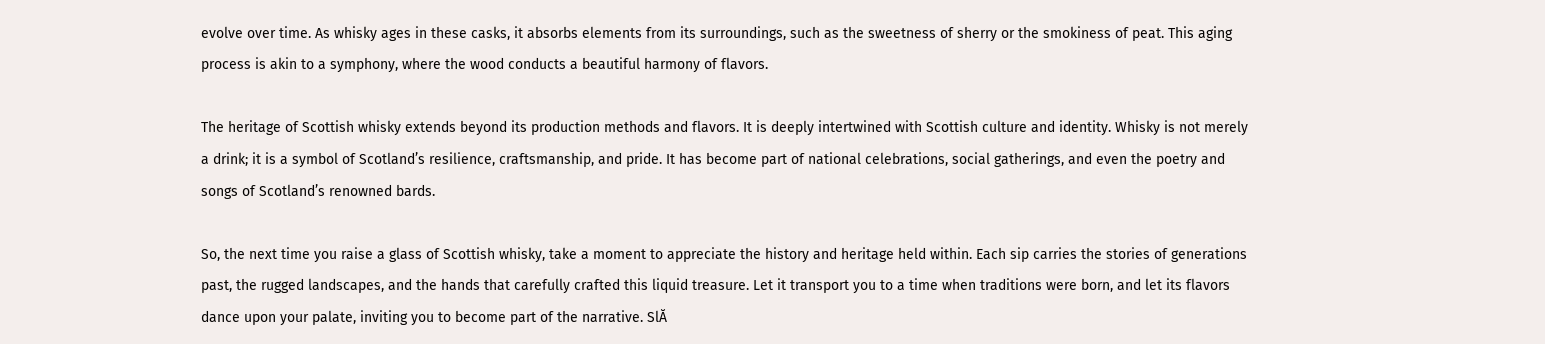evolve over time. As whisky ages in these casks, it absorbs elements from its surroundings, such as the sweetness of sherry or the smokiness of peat. This aging process is akin to a symphony, where the wood conducts a beautiful harmony of flavors.

The heritage of Scottish whisky extends beyond its production methods and flavors. It is deeply intertwined with Scottish culture and identity. Whisky is not merely a drink; it is a symbol of Scotland’s resilience, craftsmanship, and pride. It has become part of national celebrations, social gatherings, and even the poetry and songs of Scotland’s renowned bards.

So, the next time you raise a glass of Scottish whisky, take a moment to appreciate the history and heritage held within. Each sip carries the stories of generations past, the rugged landscapes, and the hands that carefully crafted this liquid treasure. Let it transport you to a time when traditions were born, and let its flavors dance upon your palate, inviting you to become part of the narrative. SlĂ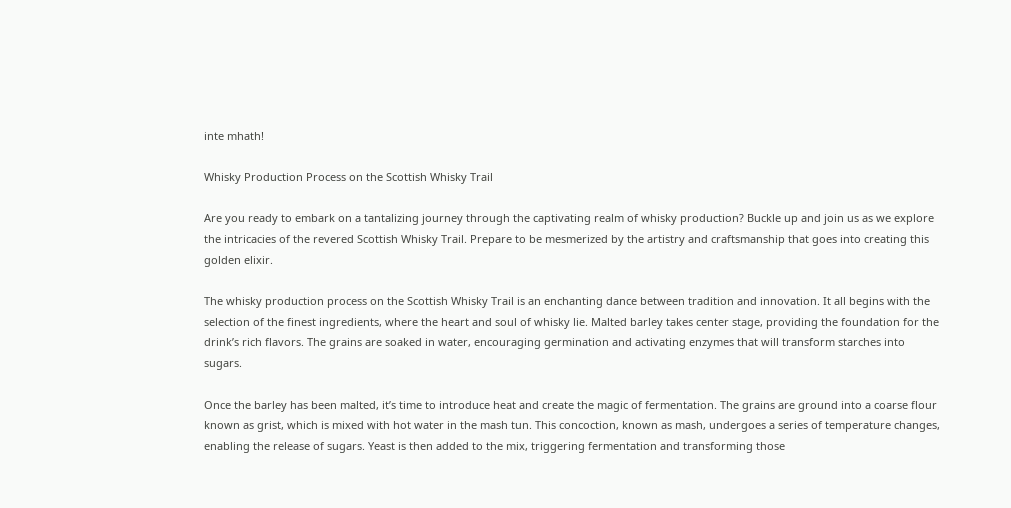inte mhath!

Whisky Production Process on the Scottish Whisky Trail

Are you ready to embark on a tantalizing journey through the captivating realm of whisky production? Buckle up and join us as we explore the intricacies of the revered Scottish Whisky Trail. Prepare to be mesmerized by the artistry and craftsmanship that goes into creating this golden elixir.

The whisky production process on the Scottish Whisky Trail is an enchanting dance between tradition and innovation. It all begins with the selection of the finest ingredients, where the heart and soul of whisky lie. Malted barley takes center stage, providing the foundation for the drink’s rich flavors. The grains are soaked in water, encouraging germination and activating enzymes that will transform starches into sugars.

Once the barley has been malted, it’s time to introduce heat and create the magic of fermentation. The grains are ground into a coarse flour known as grist, which is mixed with hot water in the mash tun. This concoction, known as mash, undergoes a series of temperature changes, enabling the release of sugars. Yeast is then added to the mix, triggering fermentation and transforming those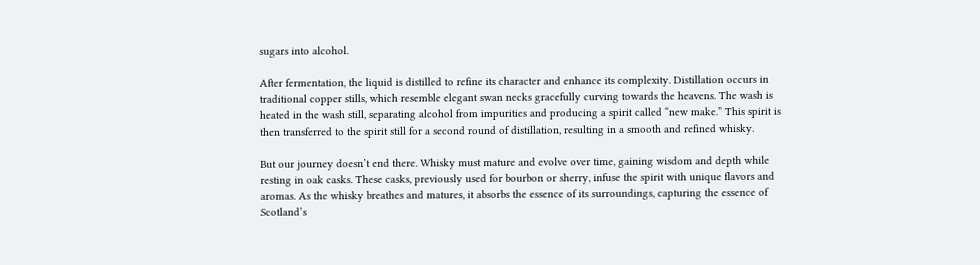sugars into alcohol.

After fermentation, the liquid is distilled to refine its character and enhance its complexity. Distillation occurs in traditional copper stills, which resemble elegant swan necks gracefully curving towards the heavens. The wash is heated in the wash still, separating alcohol from impurities and producing a spirit called “new make.” This spirit is then transferred to the spirit still for a second round of distillation, resulting in a smooth and refined whisky.

But our journey doesn’t end there. Whisky must mature and evolve over time, gaining wisdom and depth while resting in oak casks. These casks, previously used for bourbon or sherry, infuse the spirit with unique flavors and aromas. As the whisky breathes and matures, it absorbs the essence of its surroundings, capturing the essence of Scotland’s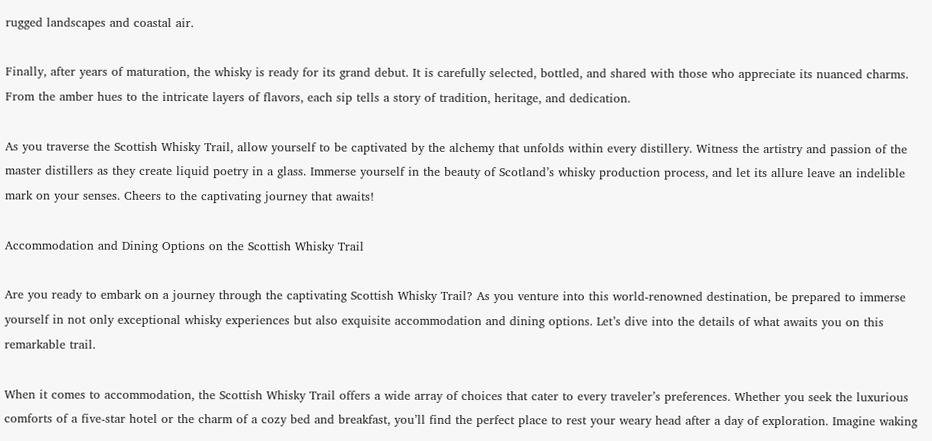rugged landscapes and coastal air.

Finally, after years of maturation, the whisky is ready for its grand debut. It is carefully selected, bottled, and shared with those who appreciate its nuanced charms. From the amber hues to the intricate layers of flavors, each sip tells a story of tradition, heritage, and dedication.

As you traverse the Scottish Whisky Trail, allow yourself to be captivated by the alchemy that unfolds within every distillery. Witness the artistry and passion of the master distillers as they create liquid poetry in a glass. Immerse yourself in the beauty of Scotland’s whisky production process, and let its allure leave an indelible mark on your senses. Cheers to the captivating journey that awaits!

Accommodation and Dining Options on the Scottish Whisky Trail

Are you ready to embark on a journey through the captivating Scottish Whisky Trail? As you venture into this world-renowned destination, be prepared to immerse yourself in not only exceptional whisky experiences but also exquisite accommodation and dining options. Let’s dive into the details of what awaits you on this remarkable trail.

When it comes to accommodation, the Scottish Whisky Trail offers a wide array of choices that cater to every traveler’s preferences. Whether you seek the luxurious comforts of a five-star hotel or the charm of a cozy bed and breakfast, you’ll find the perfect place to rest your weary head after a day of exploration. Imagine waking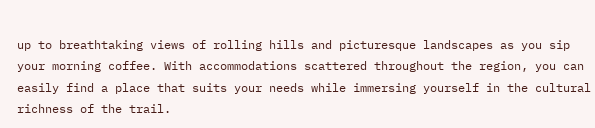up to breathtaking views of rolling hills and picturesque landscapes as you sip your morning coffee. With accommodations scattered throughout the region, you can easily find a place that suits your needs while immersing yourself in the cultural richness of the trail.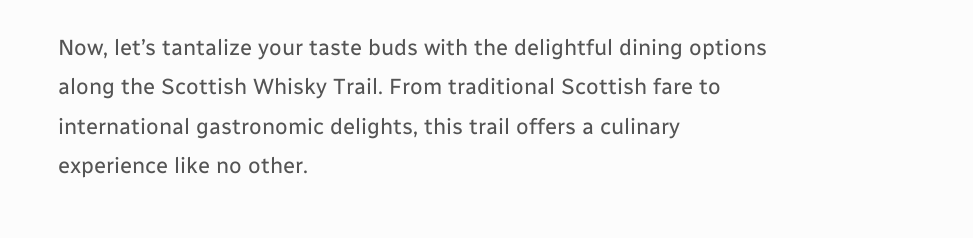Now, let’s tantalize your taste buds with the delightful dining options along the Scottish Whisky Trail. From traditional Scottish fare to international gastronomic delights, this trail offers a culinary experience like no other.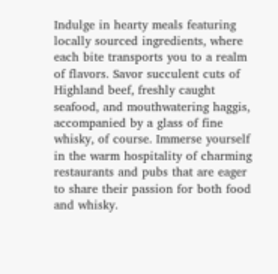Indulge in hearty meals featuring locally sourced ingredients, where each bite transports you to a realm of flavors. Savor succulent cuts of Highland beef, freshly caught seafood, and mouthwatering haggis, accompanied by a glass of fine whisky, of course. Immerse yourself in the warm hospitality of charming restaurants and pubs that are eager to share their passion for both food and whisky.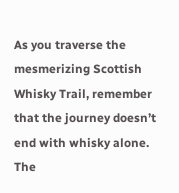As you traverse the mesmerizing Scottish Whisky Trail, remember that the journey doesn’t end with whisky alone. The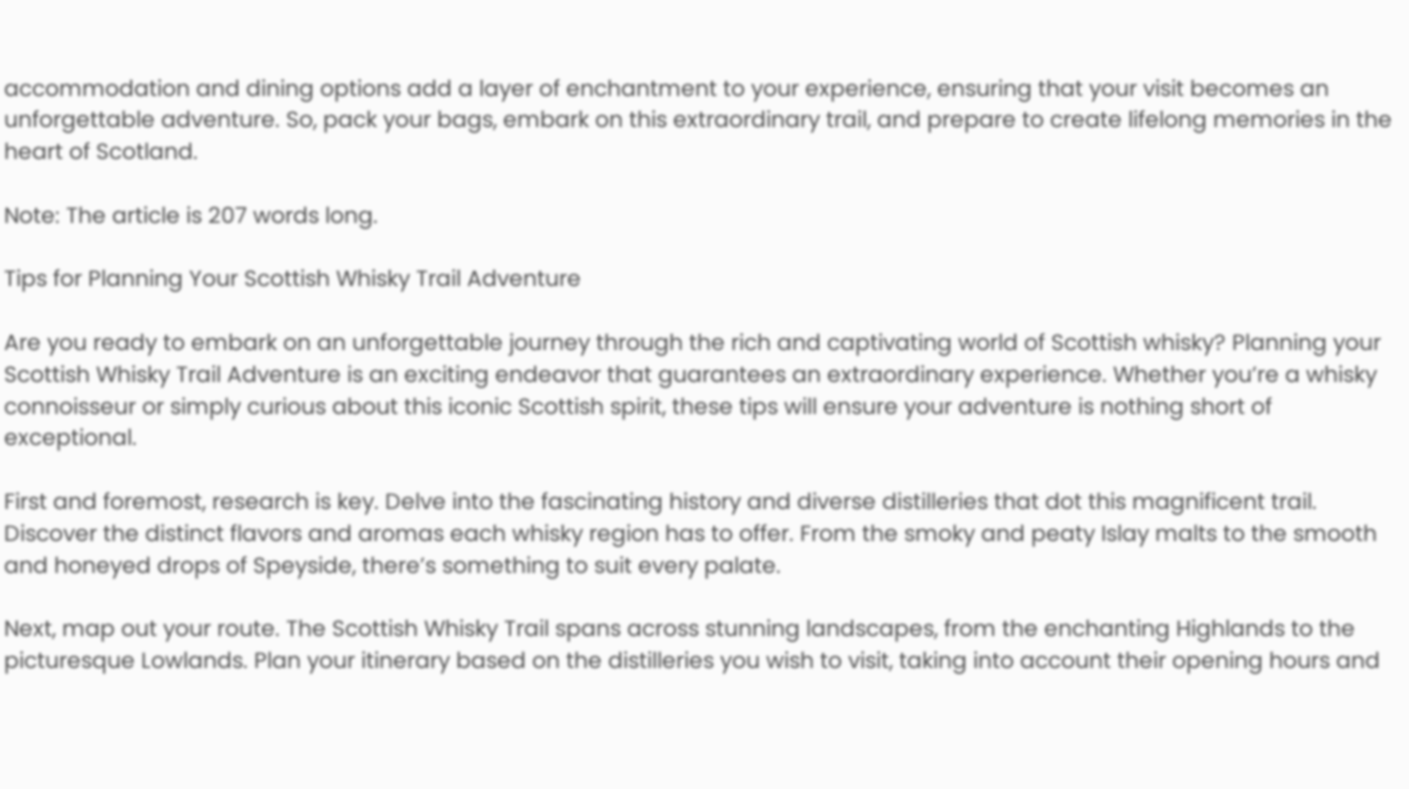accommodation and dining options add a layer of enchantment to your experience, ensuring that your visit becomes an unforgettable adventure. So, pack your bags, embark on this extraordinary trail, and prepare to create lifelong memories in the heart of Scotland.

Note: The article is 207 words long.

Tips for Planning Your Scottish Whisky Trail Adventure

Are you ready to embark on an unforgettable journey through the rich and captivating world of Scottish whisky? Planning your Scottish Whisky Trail Adventure is an exciting endeavor that guarantees an extraordinary experience. Whether you’re a whisky connoisseur or simply curious about this iconic Scottish spirit, these tips will ensure your adventure is nothing short of exceptional.

First and foremost, research is key. Delve into the fascinating history and diverse distilleries that dot this magnificent trail. Discover the distinct flavors and aromas each whisky region has to offer. From the smoky and peaty Islay malts to the smooth and honeyed drops of Speyside, there’s something to suit every palate.

Next, map out your route. The Scottish Whisky Trail spans across stunning landscapes, from the enchanting Highlands to the picturesque Lowlands. Plan your itinerary based on the distilleries you wish to visit, taking into account their opening hours and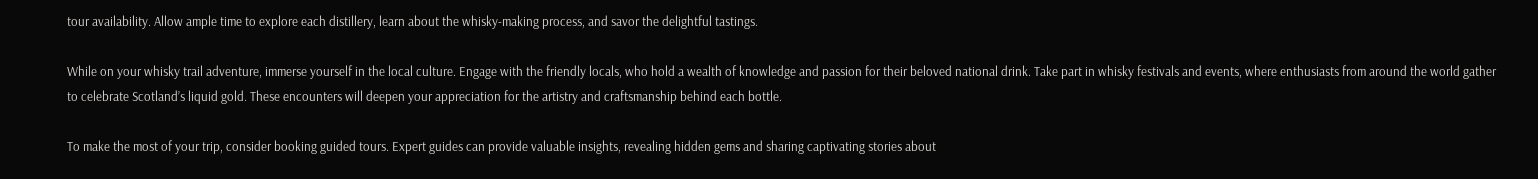tour availability. Allow ample time to explore each distillery, learn about the whisky-making process, and savor the delightful tastings.

While on your whisky trail adventure, immerse yourself in the local culture. Engage with the friendly locals, who hold a wealth of knowledge and passion for their beloved national drink. Take part in whisky festivals and events, where enthusiasts from around the world gather to celebrate Scotland’s liquid gold. These encounters will deepen your appreciation for the artistry and craftsmanship behind each bottle.

To make the most of your trip, consider booking guided tours. Expert guides can provide valuable insights, revealing hidden gems and sharing captivating stories about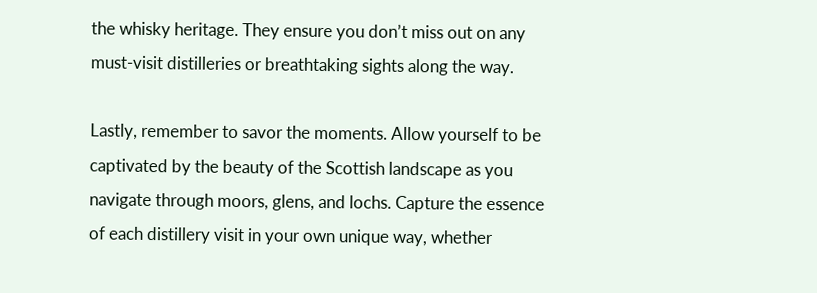the whisky heritage. They ensure you don’t miss out on any must-visit distilleries or breathtaking sights along the way.

Lastly, remember to savor the moments. Allow yourself to be captivated by the beauty of the Scottish landscape as you navigate through moors, glens, and lochs. Capture the essence of each distillery visit in your own unique way, whether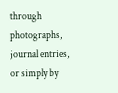through photographs, journal entries, or simply by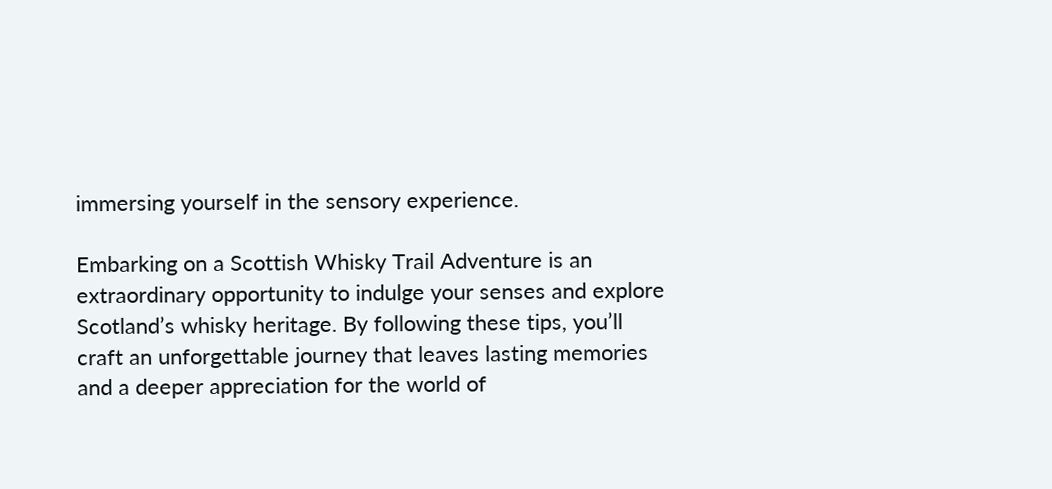immersing yourself in the sensory experience.

Embarking on a Scottish Whisky Trail Adventure is an extraordinary opportunity to indulge your senses and explore Scotland’s whisky heritage. By following these tips, you’ll craft an unforgettable journey that leaves lasting memories and a deeper appreciation for the world of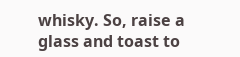whisky. So, raise a glass and toast to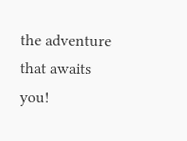the adventure that awaits you!